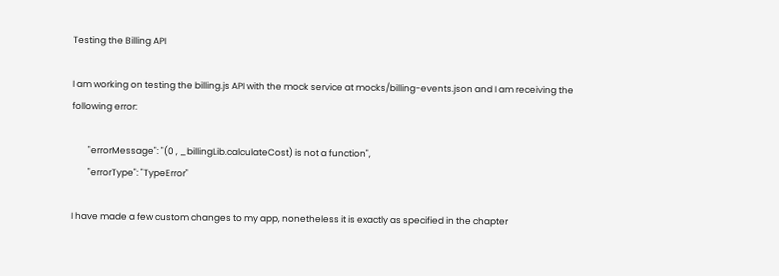Testing the Billing API

I am working on testing the billing.js API with the mock service at mocks/billing-events.json and I am receiving the following error:

        "errorMessage": "(0 , _billingLib.calculateCost) is not a function",
        "errorType": "TypeError"

I have made a few custom changes to my app, nonetheless it is exactly as specified in the chapter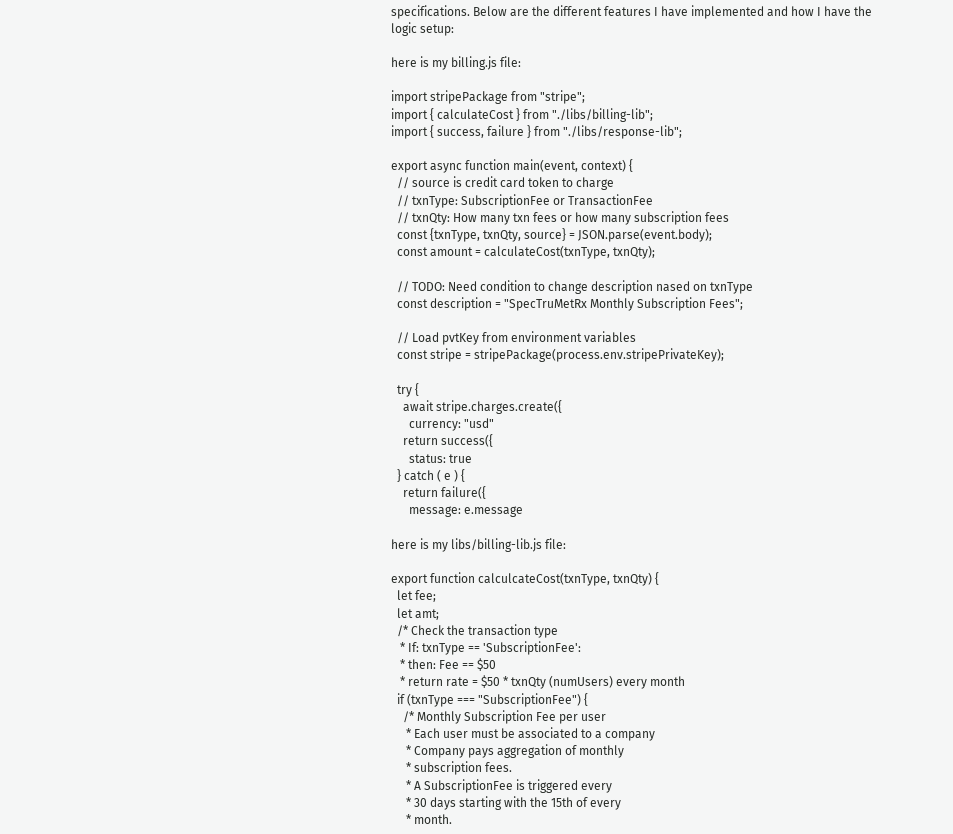specifications. Below are the different features I have implemented and how I have the logic setup:

here is my billing.js file:

import stripePackage from "stripe";
import { calculateCost } from "./libs/billing-lib";
import { success, failure } from "./libs/response-lib";

export async function main(event, context) {
  // source is credit card token to charge
  // txnType: SubscriptionFee or TransactionFee
  // txnQty: How many txn fees or how many subscription fees
  const {txnType, txnQty, source} = JSON.parse(event.body);
  const amount = calculateCost(txnType, txnQty);

  // TODO: Need condition to change description nased on txnType
  const description = "SpecTruMetRx Monthly Subscription Fees";

  // Load pvtKey from environment variables
  const stripe = stripePackage(process.env.stripePrivateKey);

  try {
    await stripe.charges.create({
      currency: "usd"
    return success({
      status: true
  } catch ( e ) {
    return failure({
      message: e.message

here is my libs/billing-lib.js file:

export function calculcateCost(txnType, txnQty) {
  let fee;
  let amt;
  /* Check the transaction type
   * If: txnType == 'SubscriptionFee':
   * then: Fee == $50
   * return rate = $50 * txnQty (numUsers) every month
  if (txnType === "SubscriptionFee") {
    /* Monthly Subscription Fee per user
     * Each user must be associated to a company
     * Company pays aggregation of monthly
     * subscription fees.
     * A SubscriptionFee is triggered every
     * 30 days starting with the 15th of every
     * month.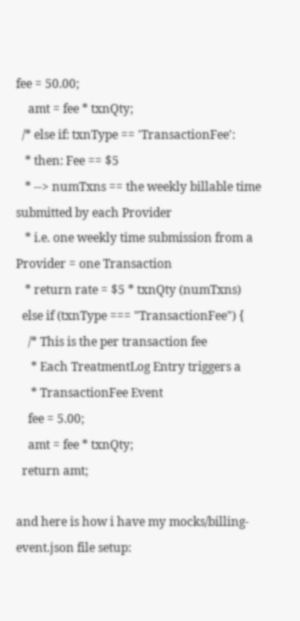fee = 50.00;
    amt = fee * txnQty;
  /* else if: txnType == 'TransactionFee':
   * then: Fee == $5
   * --> numTxns == the weekly billable time submitted by each Provider
   * i.e. one weekly time submission from a Provider = one Transaction
   * return rate = $5 * txnQty (numTxns)
  else if (txnType === "TransactionFee") {
    /* This is the per transaction fee
     * Each TreatmentLog Entry triggers a
     * TransactionFee Event
    fee = 5.00;
    amt = fee * txnQty;
  return amt;

and here is how i have my mocks/billing-event.json file setup: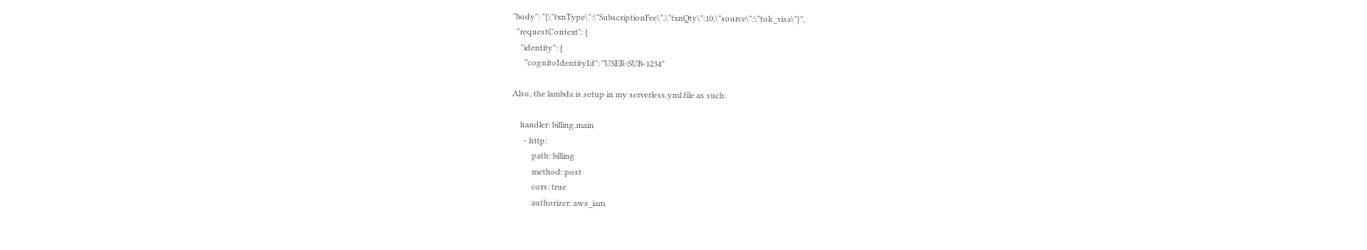"body": "{\"txnType\":\"SubscriptionFee\",\"txnQty\":10,\"source\":\"tok_visa\"}",
  "requestContext": {
    "identity": {
      "cognitoIdentityId": "USER-SUB-1234"

Also, the lambda is setup in my serverless.yml file as such:

    handler: billing.main
      - http:
          path: billing
          method: post
          cors: true
          authorizer: aws_iam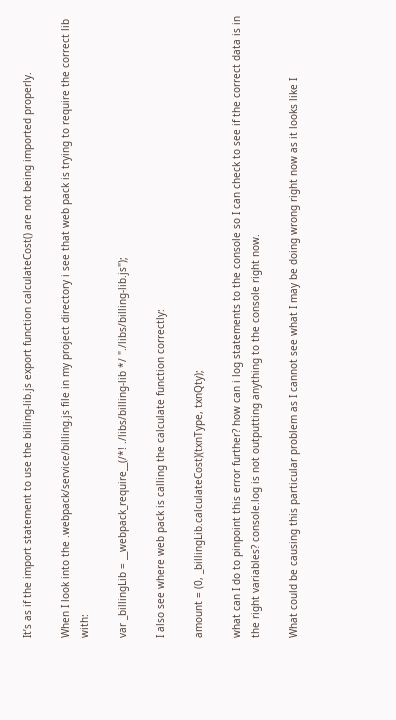It’s as if the import statement to use the billing-lib.js export function calculateCost() are not being imported properly.

When I look into the .webpack/service/billing.js file in my project directory i see that web pack is trying to require the correct lib with:

var _billingLib = __webpack_require__(/*! ./libs/billing-lib */ "./libs/billing-lib.js");

I also see where web pack is calling the calculate function correctly:

amount = (0, _billingLib.calculateCost)(txnType, txnQty);

what can I do to pinpoint this error further? how can i log statements to the console so I can check to see if the correct data is in the right variables? console.log is not outputting anything to the console right now.

What could be causing this particular problem as I cannot see what I may be doing wrong right now as it looks like I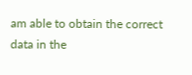am able to obtain the correct data in the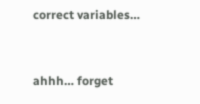correct variables…


ahhh… forget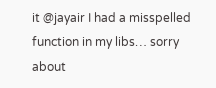it @jayair I had a misspelled function in my libs… sorry about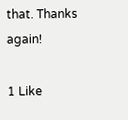that. Thanks again!

1 Like